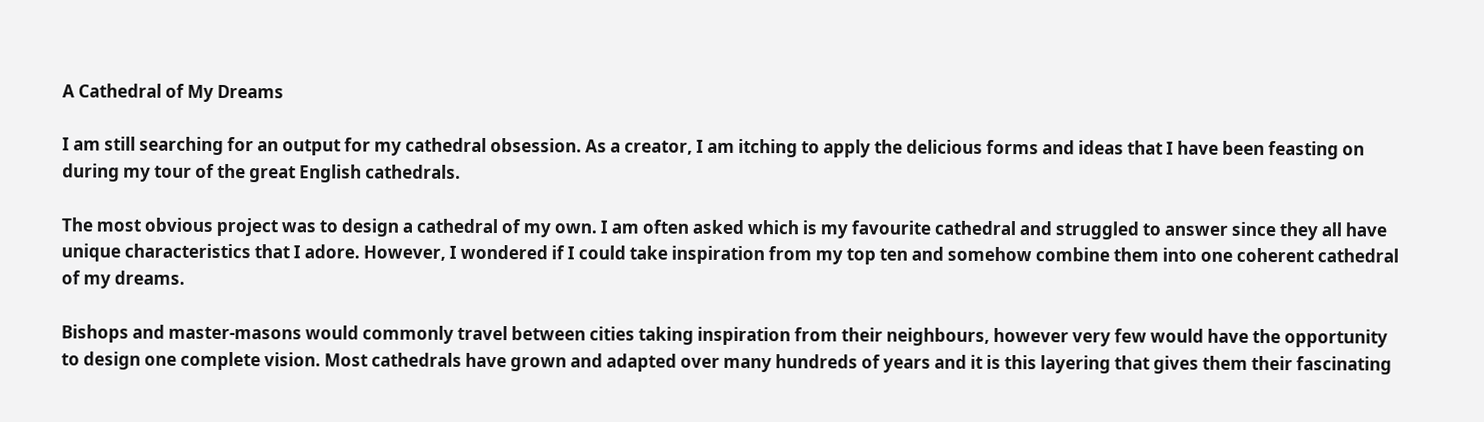A Cathedral of My Dreams

I am still searching for an output for my cathedral obsession. As a creator, I am itching to apply the delicious forms and ideas that I have been feasting on during my tour of the great English cathedrals.

The most obvious project was to design a cathedral of my own. I am often asked which is my favourite cathedral and struggled to answer since they all have unique characteristics that I adore. However, I wondered if I could take inspiration from my top ten and somehow combine them into one coherent cathedral of my dreams.

Bishops and master-masons would commonly travel between cities taking inspiration from their neighbours, however very few would have the opportunity to design one complete vision. Most cathedrals have grown and adapted over many hundreds of years and it is this layering that gives them their fascinating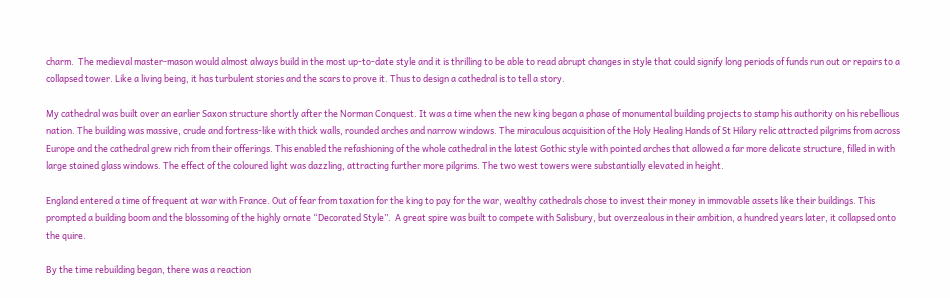charm.  The medieval master-mason would almost always build in the most up-to-date style and it is thrilling to be able to read abrupt changes in style that could signify long periods of funds run out or repairs to a collapsed tower. Like a living being, it has turbulent stories and the scars to prove it. Thus to design a cathedral is to tell a story.

My cathedral was built over an earlier Saxon structure shortly after the Norman Conquest. It was a time when the new king began a phase of monumental building projects to stamp his authority on his rebellious nation. The building was massive, crude and fortress-like with thick walls, rounded arches and narrow windows. The miraculous acquisition of the Holy Healing Hands of St Hilary relic attracted pilgrims from across Europe and the cathedral grew rich from their offerings. This enabled the refashioning of the whole cathedral in the latest Gothic style with pointed arches that allowed a far more delicate structure, filled in with large stained glass windows. The effect of the coloured light was dazzling, attracting further more pilgrims. The two west towers were substantially elevated in height.

England entered a time of frequent at war with France. Out of fear from taxation for the king to pay for the war, wealthy cathedrals chose to invest their money in immovable assets like their buildings. This prompted a building boom and the blossoming of the highly ornate “Decorated Style”.  A great spire was built to compete with Salisbury, but overzealous in their ambition, a hundred years later, it collapsed onto the quire.

By the time rebuilding began, there was a reaction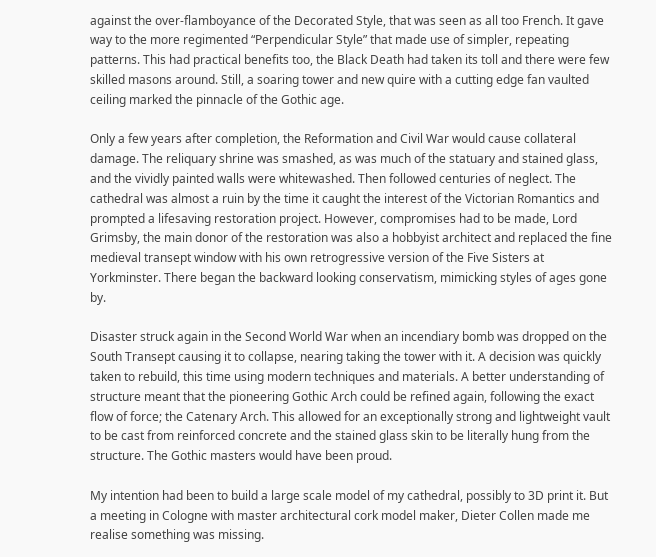against the over-flamboyance of the Decorated Style, that was seen as all too French. It gave way to the more regimented “Perpendicular Style” that made use of simpler, repeating patterns. This had practical benefits too, the Black Death had taken its toll and there were few skilled masons around. Still, a soaring tower and new quire with a cutting edge fan vaulted ceiling marked the pinnacle of the Gothic age.

Only a few years after completion, the Reformation and Civil War would cause collateral damage. The reliquary shrine was smashed, as was much of the statuary and stained glass, and the vividly painted walls were whitewashed. Then followed centuries of neglect. The cathedral was almost a ruin by the time it caught the interest of the Victorian Romantics and prompted a lifesaving restoration project. However, compromises had to be made, Lord Grimsby, the main donor of the restoration was also a hobbyist architect and replaced the fine medieval transept window with his own retrogressive version of the Five Sisters at Yorkminster. There began the backward looking conservatism, mimicking styles of ages gone by.

Disaster struck again in the Second World War when an incendiary bomb was dropped on the South Transept causing it to collapse, nearing taking the tower with it. A decision was quickly taken to rebuild, this time using modern techniques and materials. A better understanding of structure meant that the pioneering Gothic Arch could be refined again, following the exact flow of force; the Catenary Arch. This allowed for an exceptionally strong and lightweight vault to be cast from reinforced concrete and the stained glass skin to be literally hung from the structure. The Gothic masters would have been proud.

My intention had been to build a large scale model of my cathedral, possibly to 3D print it. But a meeting in Cologne with master architectural cork model maker, Dieter Collen made me realise something was missing.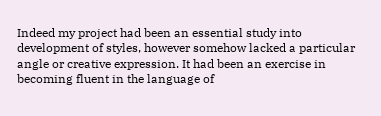Indeed my project had been an essential study into development of styles, however somehow lacked a particular angle or creative expression. It had been an exercise in becoming fluent in the language of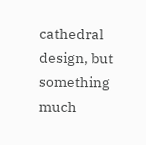cathedral design, but something much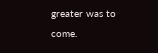greater was to come.